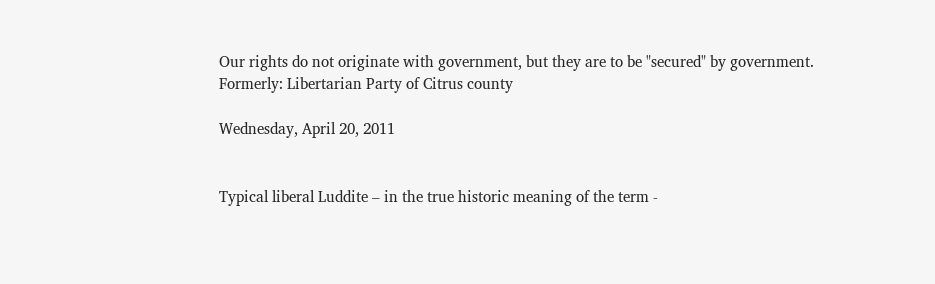Our rights do not originate with government, but they are to be "secured" by government.
Formerly: Libertarian Party of Citrus county

Wednesday, April 20, 2011


Typical liberal Luddite – in the true historic meaning of the term -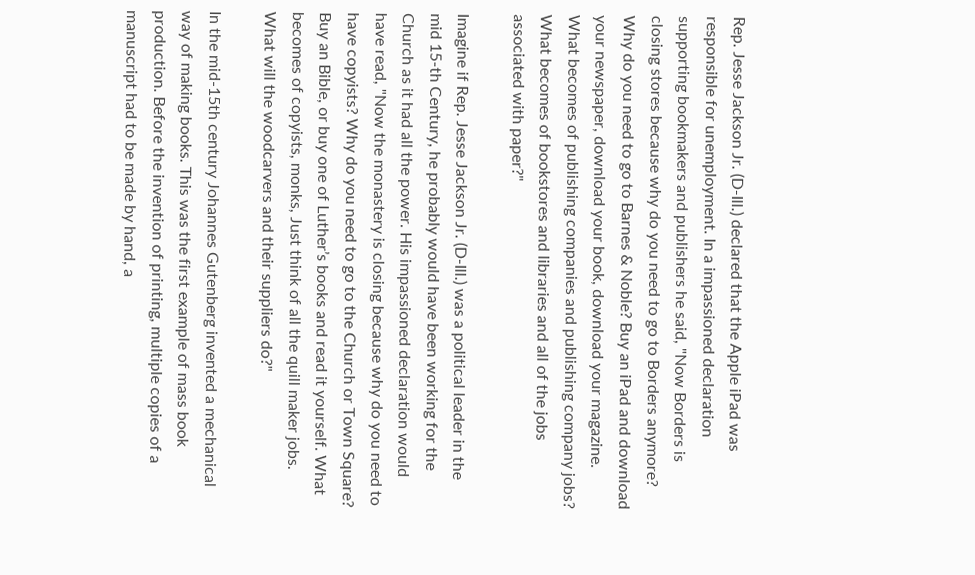Rep. Jesse Jackson Jr. (D-Ill.) declared that the Apple iPad was responsible for unemployment. In a impassioned declaration supporting bookmakers and publishers he said, "Now Borders is closing stores because why do you need to go to Borders anymore? Why do you need to go to Barnes & Noble? Buy an iPad and download your newspaper, download your book, download your magazine. What becomes of publishing companies and publishing company jobs? What becomes of bookstores and libraries and all of the jobs associated with paper?"

Imagine if Rep. Jesse Jackson Jr. (D-Ill.) was a political leader in the mid 15-th Century, he probably would have been working for the Church as it had all the power. His impassioned declaration would have read, "Now the monastery is closing because why do you need to have copyists? Why do you need to go to the Church or Town Square? Buy an Bible, or buy one of Luther’s books and read it yourself. What becomes of copyists, monks, Just think of all the quill maker jobs. What will the woodcarvers and their suppliers do?"

In the mid-15th century Johannes Gutenberg invented a mechanical way of making books. This was the first example of mass book production. Before the invention of printing, multiple copies of a manuscript had to be made by hand, a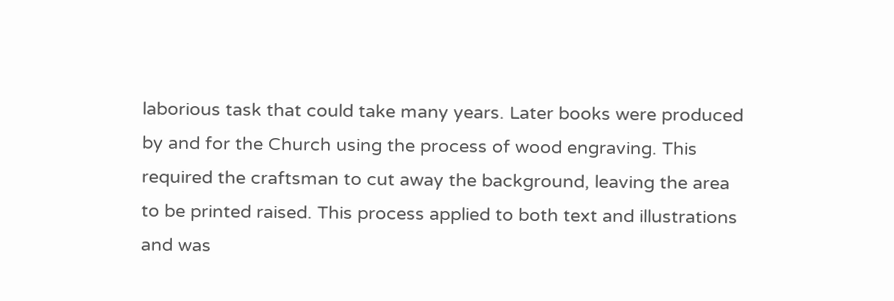laborious task that could take many years. Later books were produced by and for the Church using the process of wood engraving. This required the craftsman to cut away the background, leaving the area to be printed raised. This process applied to both text and illustrations and was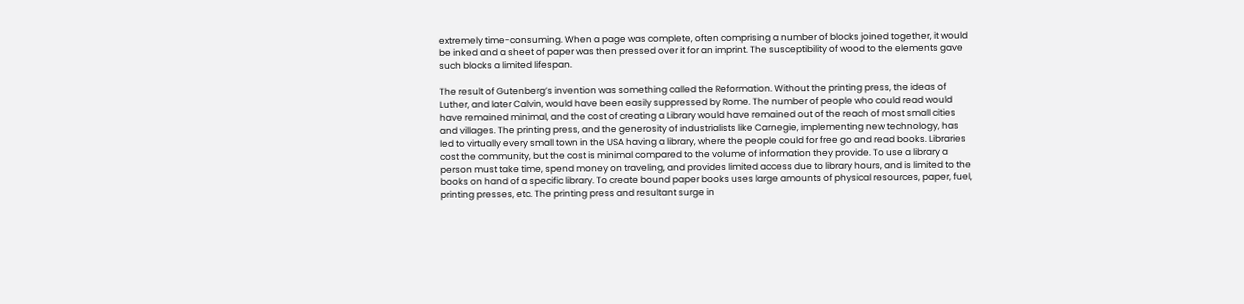extremely time-consuming. When a page was complete, often comprising a number of blocks joined together, it would be inked and a sheet of paper was then pressed over it for an imprint. The susceptibility of wood to the elements gave such blocks a limited lifespan.

The result of Gutenberg’s invention was something called the Reformation. Without the printing press, the ideas of Luther, and later Calvin, would have been easily suppressed by Rome. The number of people who could read would have remained minimal, and the cost of creating a Library would have remained out of the reach of most small cities and villages. The printing press, and the generosity of industrialists like Carnegie, implementing new technology, has led to virtually every small town in the USA having a library, where the people could for free go and read books. Libraries cost the community, but the cost is minimal compared to the volume of information they provide. To use a library a person must take time, spend money on traveling, and provides limited access due to library hours, and is limited to the books on hand of a specific library. To create bound paper books uses large amounts of physical resources, paper, fuel, printing presses, etc. The printing press and resultant surge in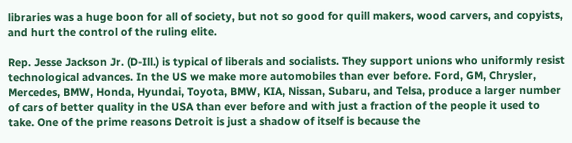libraries was a huge boon for all of society, but not so good for quill makers, wood carvers, and copyists, and hurt the control of the ruling elite.

Rep. Jesse Jackson Jr. (D-Ill.) is typical of liberals and socialists. They support unions who uniformly resist technological advances. In the US we make more automobiles than ever before. Ford, GM, Chrysler, Mercedes, BMW, Honda, Hyundai, Toyota, BMW, KIA, Nissan, Subaru, and Telsa, produce a larger number of cars of better quality in the USA than ever before and with just a fraction of the people it used to take. One of the prime reasons Detroit is just a shadow of itself is because the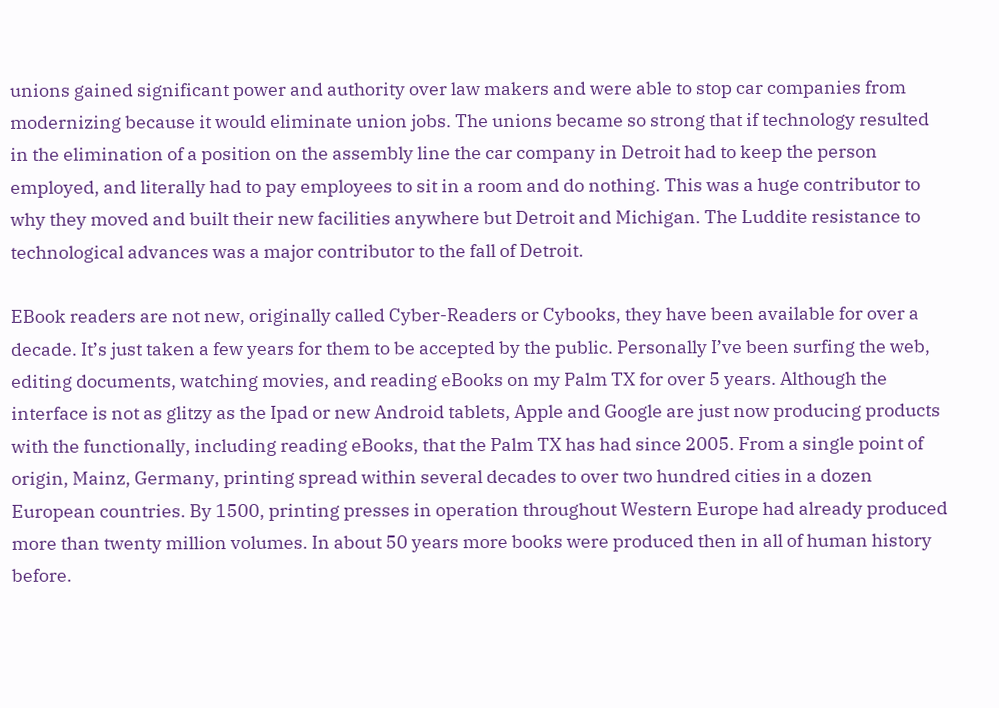unions gained significant power and authority over law makers and were able to stop car companies from modernizing because it would eliminate union jobs. The unions became so strong that if technology resulted in the elimination of a position on the assembly line the car company in Detroit had to keep the person employed, and literally had to pay employees to sit in a room and do nothing. This was a huge contributor to why they moved and built their new facilities anywhere but Detroit and Michigan. The Luddite resistance to technological advances was a major contributor to the fall of Detroit.

EBook readers are not new, originally called Cyber-Readers or Cybooks, they have been available for over a decade. It’s just taken a few years for them to be accepted by the public. Personally I’ve been surfing the web, editing documents, watching movies, and reading eBooks on my Palm TX for over 5 years. Although the interface is not as glitzy as the Ipad or new Android tablets, Apple and Google are just now producing products with the functionally, including reading eBooks, that the Palm TX has had since 2005. From a single point of origin, Mainz, Germany, printing spread within several decades to over two hundred cities in a dozen European countries. By 1500, printing presses in operation throughout Western Europe had already produced more than twenty million volumes. In about 50 years more books were produced then in all of human history before.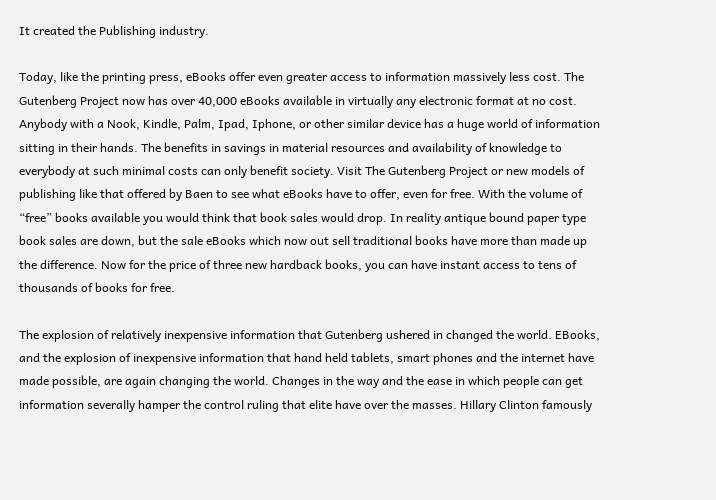It created the Publishing industry.

Today, like the printing press, eBooks offer even greater access to information massively less cost. The Gutenberg Project now has over 40,000 eBooks available in virtually any electronic format at no cost. Anybody with a Nook, Kindle, Palm, Ipad, Iphone, or other similar device has a huge world of information sitting in their hands. The benefits in savings in material resources and availability of knowledge to everybody at such minimal costs can only benefit society. Visit The Gutenberg Project or new models of publishing like that offered by Baen to see what eBooks have to offer, even for free. With the volume of “free” books available you would think that book sales would drop. In reality antique bound paper type book sales are down, but the sale eBooks which now out sell traditional books have more than made up the difference. Now for the price of three new hardback books, you can have instant access to tens of thousands of books for free.

The explosion of relatively inexpensive information that Gutenberg ushered in changed the world. EBooks, and the explosion of inexpensive information that hand held tablets, smart phones and the internet have made possible, are again changing the world. Changes in the way and the ease in which people can get information severally hamper the control ruling that elite have over the masses. Hillary Clinton famously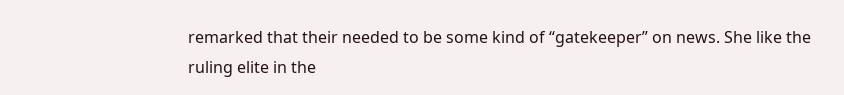remarked that their needed to be some kind of “gatekeeper” on news. She like the ruling elite in the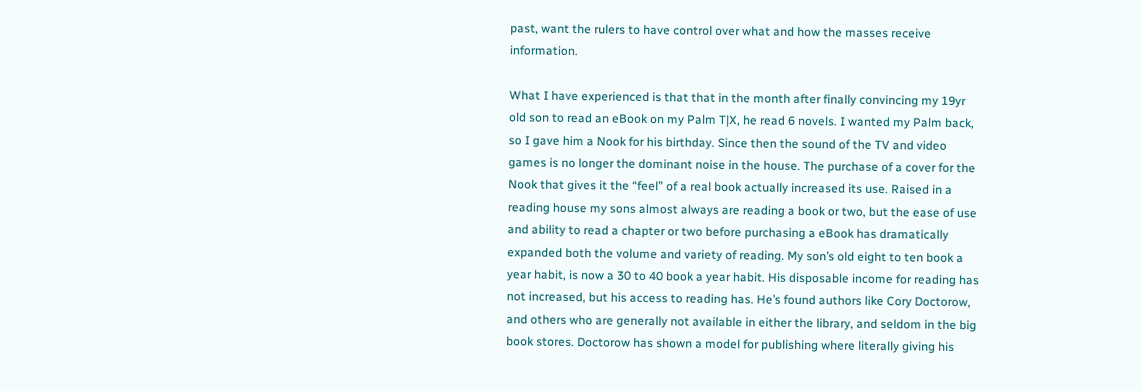past, want the rulers to have control over what and how the masses receive information.

What I have experienced is that that in the month after finally convincing my 19yr old son to read an eBook on my Palm T|X, he read 6 novels. I wanted my Palm back, so I gave him a Nook for his birthday. Since then the sound of the TV and video games is no longer the dominant noise in the house. The purchase of a cover for the Nook that gives it the “feel” of a real book actually increased its use. Raised in a reading house my sons almost always are reading a book or two, but the ease of use and ability to read a chapter or two before purchasing a eBook has dramatically expanded both the volume and variety of reading. My son’s old eight to ten book a year habit, is now a 30 to 40 book a year habit. His disposable income for reading has not increased, but his access to reading has. He’s found authors like Cory Doctorow, and others who are generally not available in either the library, and seldom in the big book stores. Doctorow has shown a model for publishing where literally giving his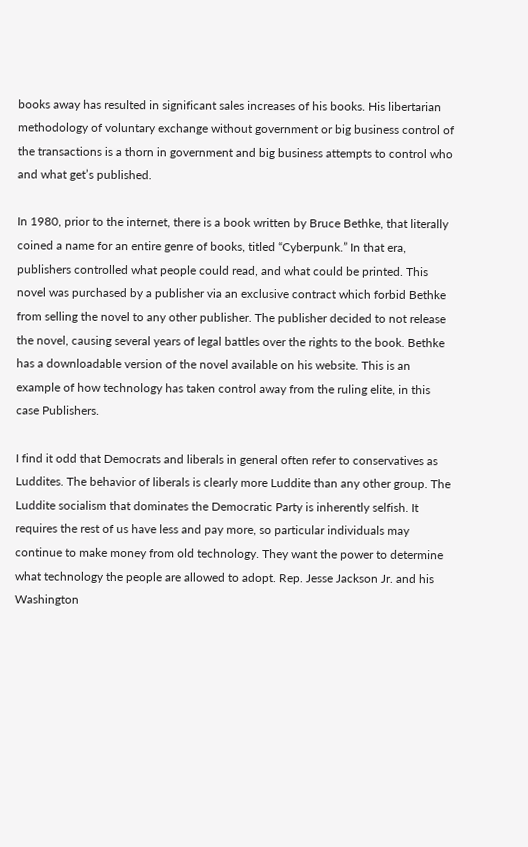books away has resulted in significant sales increases of his books. His libertarian methodology of voluntary exchange without government or big business control of the transactions is a thorn in government and big business attempts to control who and what get’s published.

In 1980, prior to the internet, there is a book written by Bruce Bethke, that literally coined a name for an entire genre of books, titled “Cyberpunk.” In that era, publishers controlled what people could read, and what could be printed. This novel was purchased by a publisher via an exclusive contract which forbid Bethke from selling the novel to any other publisher. The publisher decided to not release the novel, causing several years of legal battles over the rights to the book. Bethke has a downloadable version of the novel available on his website. This is an example of how technology has taken control away from the ruling elite, in this case Publishers.

I find it odd that Democrats and liberals in general often refer to conservatives as Luddites. The behavior of liberals is clearly more Luddite than any other group. The Luddite socialism that dominates the Democratic Party is inherently selfish. It requires the rest of us have less and pay more, so particular individuals may continue to make money from old technology. They want the power to determine what technology the people are allowed to adopt. Rep. Jesse Jackson Jr. and his Washington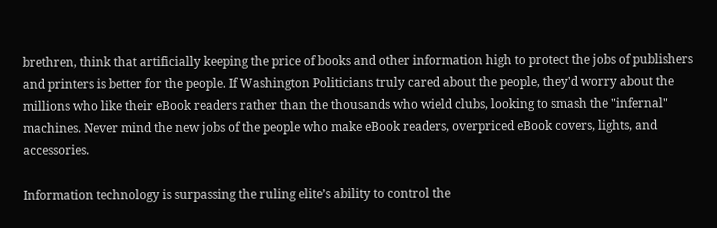brethren, think that artificially keeping the price of books and other information high to protect the jobs of publishers and printers is better for the people. If Washington Politicians truly cared about the people, they'd worry about the millions who like their eBook readers rather than the thousands who wield clubs, looking to smash the "infernal" machines. Never mind the new jobs of the people who make eBook readers, overpriced eBook covers, lights, and accessories.

Information technology is surpassing the ruling elite’s ability to control the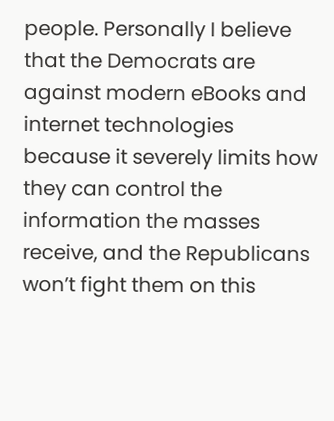people. Personally I believe that the Democrats are against modern eBooks and internet technologies because it severely limits how they can control the information the masses receive, and the Republicans won’t fight them on this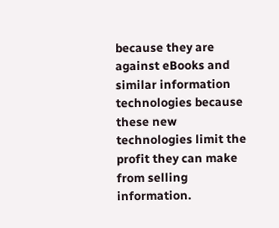because they are against eBooks and similar information technologies because these new technologies limit the profit they can make from selling information.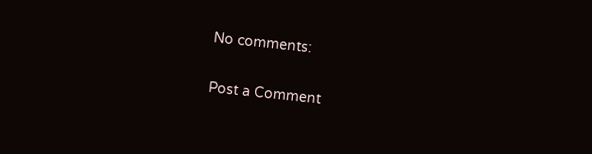No comments:

Post a Comment